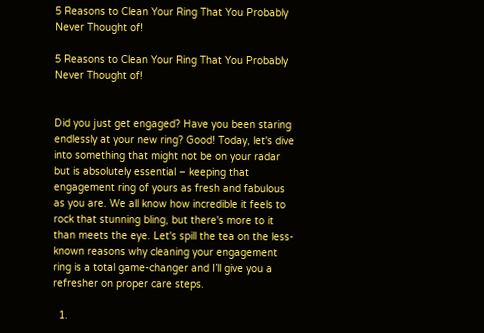5 Reasons to Clean Your Ring That You Probably Never Thought of!

5 Reasons to Clean Your Ring That You Probably Never Thought of!


Did you just get engaged? Have you been staring endlessly at your new ring? Good! Today, let's dive into something that might not be on your radar but is absolutely essential – keeping that engagement ring of yours as fresh and fabulous as you are. We all know how incredible it feels to rock that stunning bling, but there's more to it than meets the eye. Let's spill the tea on the less-known reasons why cleaning your engagement ring is a total game-changer and I’ll give you a refresher on proper care steps.

  1.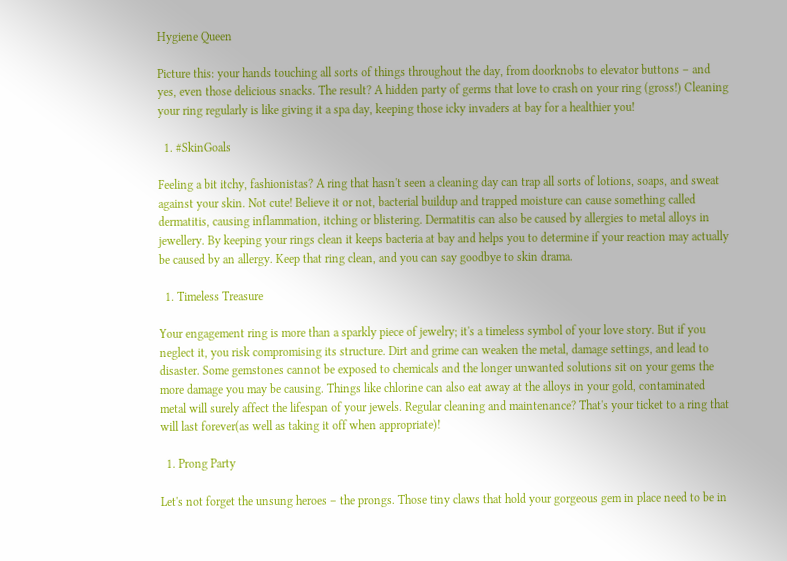Hygiene Queen

Picture this: your hands touching all sorts of things throughout the day, from doorknobs to elevator buttons – and yes, even those delicious snacks. The result? A hidden party of germs that love to crash on your ring (gross!) Cleaning your ring regularly is like giving it a spa day, keeping those icky invaders at bay for a healthier you!

  1. #SkinGoals

Feeling a bit itchy, fashionistas? A ring that hasn't seen a cleaning day can trap all sorts of lotions, soaps, and sweat against your skin. Not cute! Believe it or not, bacterial buildup and trapped moisture can cause something called dermatitis, causing inflammation, itching or blistering. Dermatitis can also be caused by allergies to metal alloys in jewellery. By keeping your rings clean it keeps bacteria at bay and helps you to determine if your reaction may actually be caused by an allergy. Keep that ring clean, and you can say goodbye to skin drama.

  1. Timeless Treasure

Your engagement ring is more than a sparkly piece of jewelry; it's a timeless symbol of your love story. But if you neglect it, you risk compromising its structure. Dirt and grime can weaken the metal, damage settings, and lead to disaster. Some gemstones cannot be exposed to chemicals and the longer unwanted solutions sit on your gems the more damage you may be causing. Things like chlorine can also eat away at the alloys in your gold, contaminated metal will surely affect the lifespan of your jewels. Regular cleaning and maintenance? That's your ticket to a ring that will last forever(as well as taking it off when appropriate)!

  1. Prong Party

Let's not forget the unsung heroes – the prongs. Those tiny claws that hold your gorgeous gem in place need to be in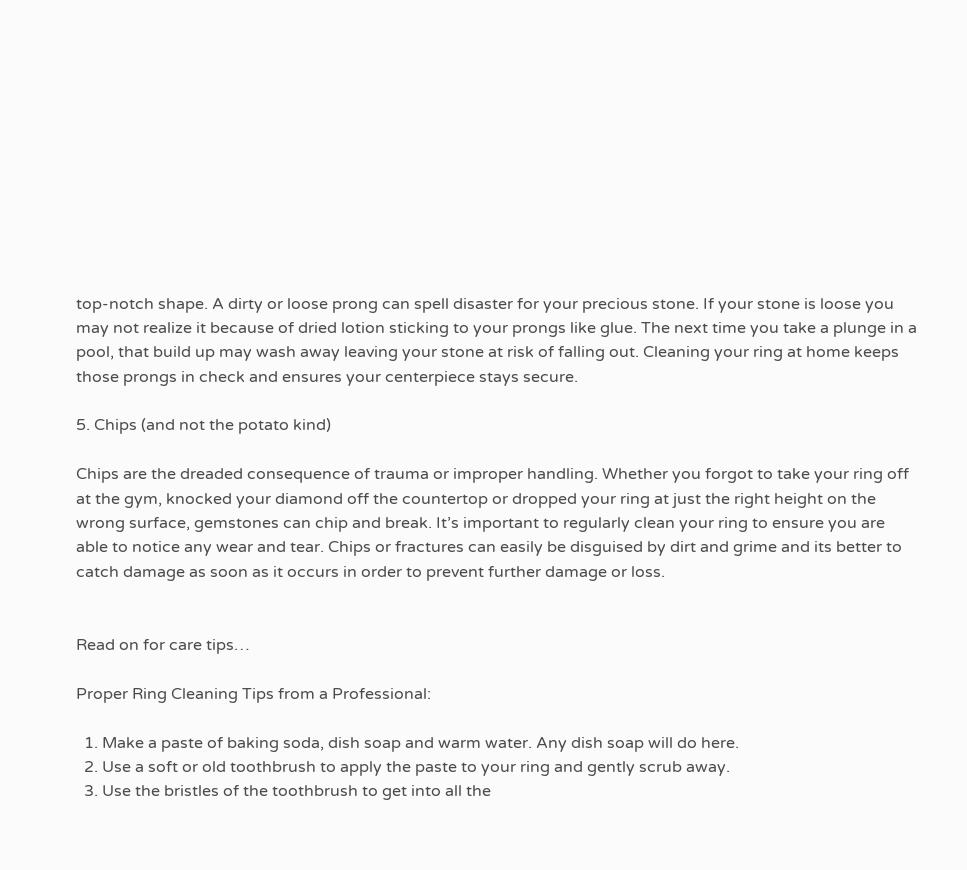top-notch shape. A dirty or loose prong can spell disaster for your precious stone. If your stone is loose you may not realize it because of dried lotion sticking to your prongs like glue. The next time you take a plunge in a pool, that build up may wash away leaving your stone at risk of falling out. Cleaning your ring at home keeps those prongs in check and ensures your centerpiece stays secure.

5. Chips (and not the potato kind)

Chips are the dreaded consequence of trauma or improper handling. Whether you forgot to take your ring off at the gym, knocked your diamond off the countertop or dropped your ring at just the right height on the wrong surface, gemstones can chip and break. It’s important to regularly clean your ring to ensure you are able to notice any wear and tear. Chips or fractures can easily be disguised by dirt and grime and its better to catch damage as soon as it occurs in order to prevent further damage or loss.


Read on for care tips…

Proper Ring Cleaning Tips from a Professional:

  1. Make a paste of baking soda, dish soap and warm water. Any dish soap will do here.
  2. Use a soft or old toothbrush to apply the paste to your ring and gently scrub away.
  3. Use the bristles of the toothbrush to get into all the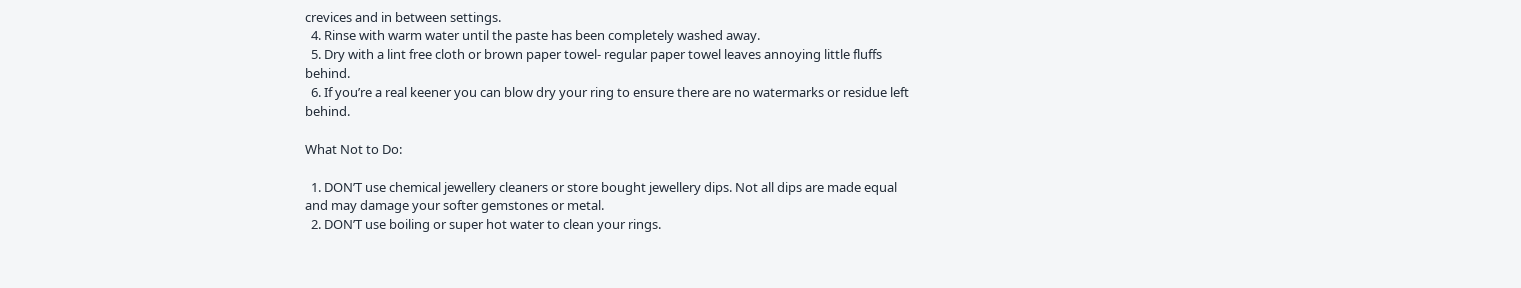crevices and in between settings.
  4. Rinse with warm water until the paste has been completely washed away.
  5. Dry with a lint free cloth or brown paper towel- regular paper towel leaves annoying little fluffs behind.
  6. If you’re a real keener you can blow dry your ring to ensure there are no watermarks or residue left behind.

What Not to Do:

  1. DON’T use chemical jewellery cleaners or store bought jewellery dips. Not all dips are made equal and may damage your softer gemstones or metal.
  2. DON’T use boiling or super hot water to clean your rings.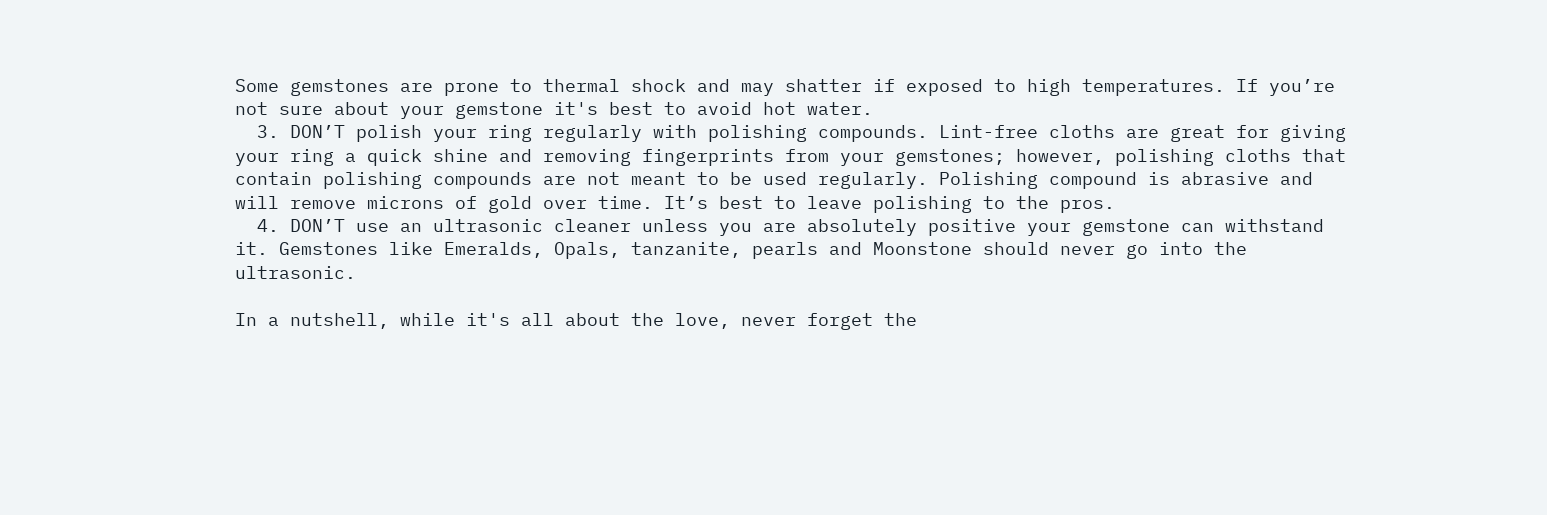Some gemstones are prone to thermal shock and may shatter if exposed to high temperatures. If you’re not sure about your gemstone it's best to avoid hot water.
  3. DON’T polish your ring regularly with polishing compounds. Lint-free cloths are great for giving your ring a quick shine and removing fingerprints from your gemstones; however, polishing cloths that contain polishing compounds are not meant to be used regularly. Polishing compound is abrasive and will remove microns of gold over time. It’s best to leave polishing to the pros.
  4. DON’T use an ultrasonic cleaner unless you are absolutely positive your gemstone can withstand it. Gemstones like Emeralds, Opals, tanzanite, pearls and Moonstone should never go into the ultrasonic.

In a nutshell, while it's all about the love, never forget the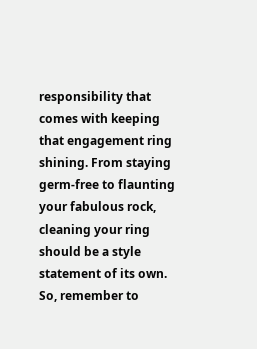responsibility that comes with keeping that engagement ring shining. From staying germ-free to flaunting your fabulous rock, cleaning your ring should be a style statement of its own. So, remember to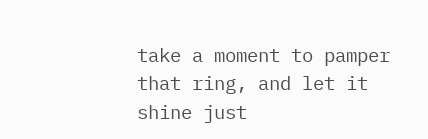take a moment to pamper that ring, and let it shine just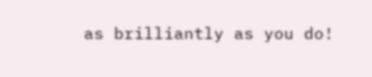as brilliantly as you do!